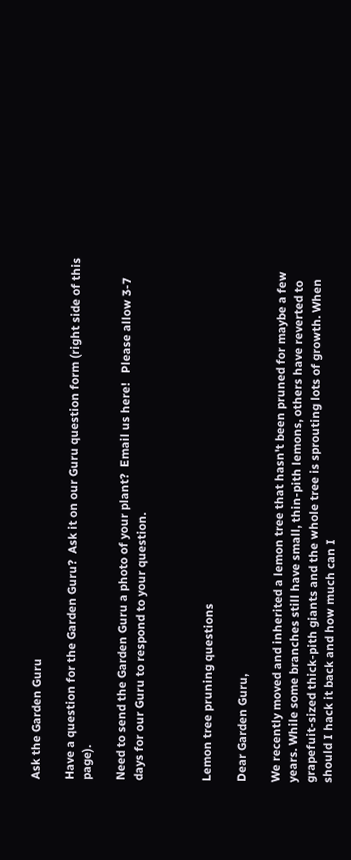Ask the Garden Guru

Have a question for the Garden Guru?  Ask it on our Guru question form (right side of this page).

Need to send the Garden Guru a photo of your plant?  Email us here!   Please allow 3-7 days for our Guru to respond to your question.



Lemon tree pruning questions

Dear Garden Guru,

We recently moved and inherited a lemon tree that hasn't been pruned for maybe a few years. While some branches still have small, thin-pith lemons, others have reverted to grapefuit-sized thick-pith giants and the whole tree is sprouting lots of growth. When should I hack it back and how much can I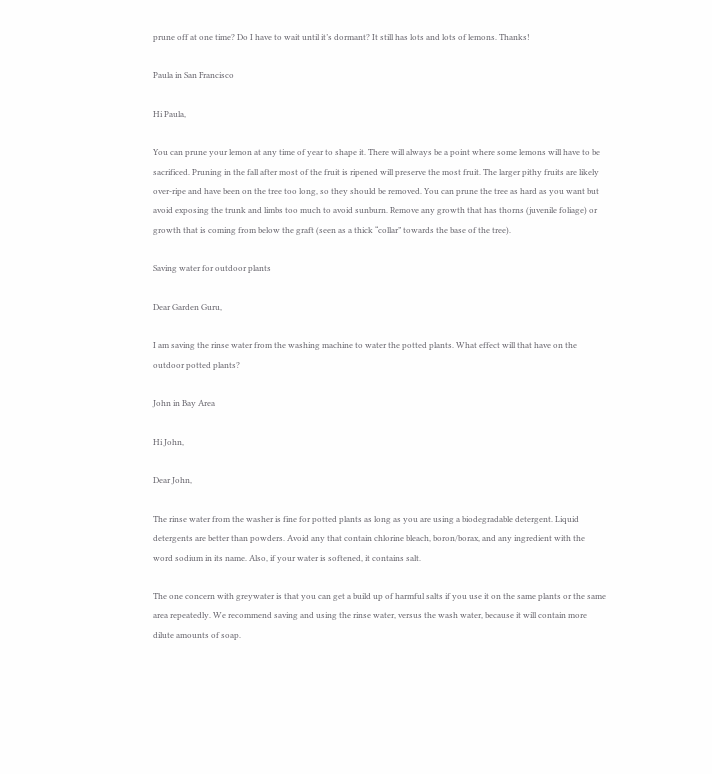prune off at one time? Do I have to wait until it’s dormant? It still has lots and lots of lemons. Thanks!

Paula in San Francisco

Hi Paula,

You can prune your lemon at any time of year to shape it. There will always be a point where some lemons will have to be sacrificed. Pruning in the fall after most of the fruit is ripened will preserve the most fruit. The larger pithy fruits are likely over-ripe and have been on the tree too long, so they should be removed. You can prune the tree as hard as you want but avoid exposing the trunk and limbs too much to avoid sunburn. Remove any growth that has thorns (juvenile foliage) or growth that is coming from below the graft (seen as a thick “collar” towards the base of the tree).

Saving water for outdoor plants

Dear Garden Guru,

I am saving the rinse water from the washing machine to water the potted plants. What effect will that have on the outdoor potted plants?

John in Bay Area

Hi John,

Dear John,

The rinse water from the washer is fine for potted plants as long as you are using a biodegradable detergent. Liquid detergents are better than powders. Avoid any that contain chlorine bleach, boron/borax, and any ingredient with the word sodium in its name. Also, if your water is softened, it contains salt.

The one concern with greywater is that you can get a build up of harmful salts if you use it on the same plants or the same area repeatedly. We recommend saving and using the rinse water, versus the wash water, because it will contain more dilute amounts of soap.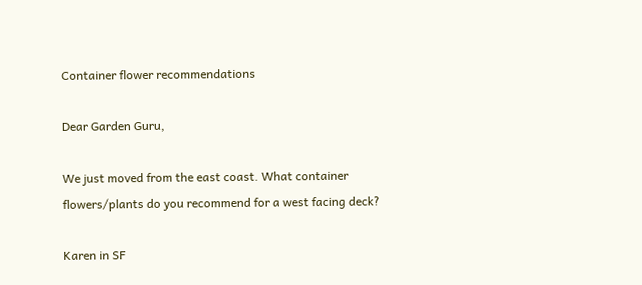Container flower recommendations

Dear Garden Guru,

We just moved from the east coast. What container flowers/plants do you recommend for a west facing deck?

Karen in SF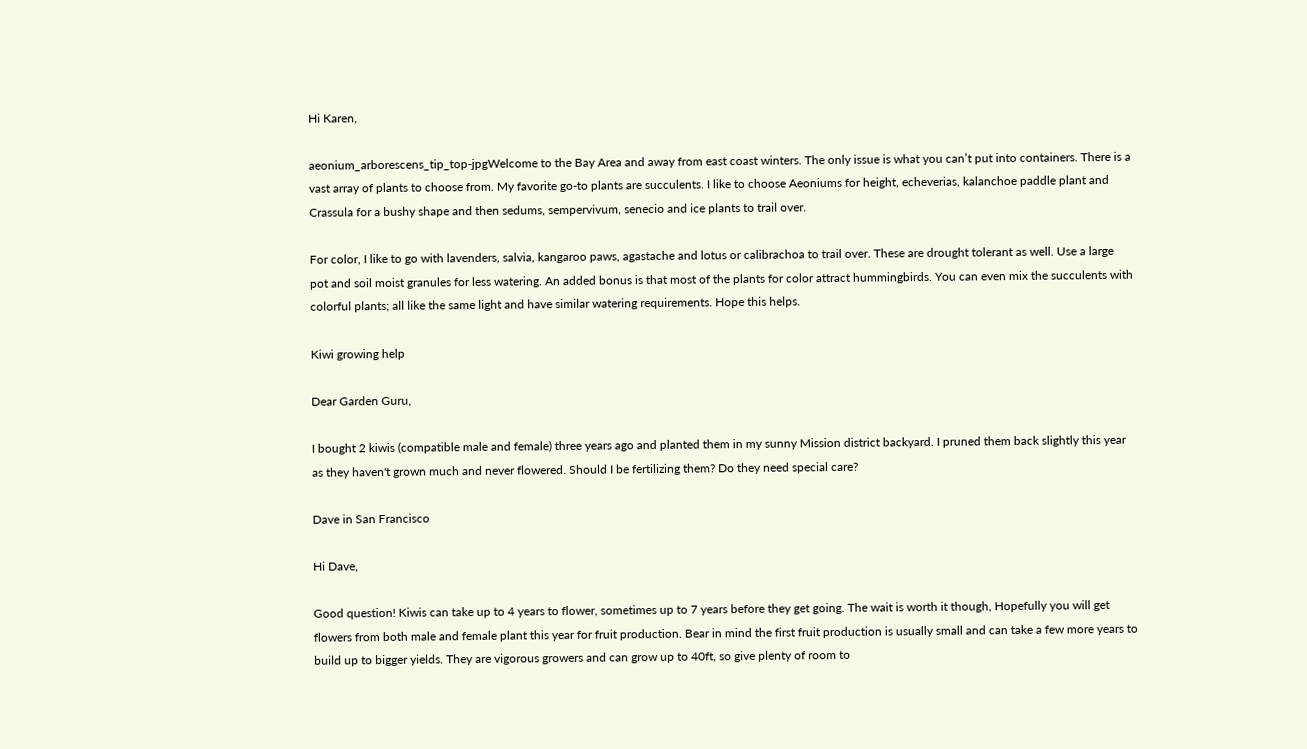Hi Karen,

aeonium_arborescens_tip_top-jpgWelcome to the Bay Area and away from east coast winters. The only issue is what you can’t put into containers. There is a vast array of plants to choose from. My favorite go-to plants are succulents. I like to choose Aeoniums for height, echeverias, kalanchoe paddle plant and Crassula for a bushy shape and then sedums, sempervivum, senecio and ice plants to trail over.

For color, I like to go with lavenders, salvia, kangaroo paws, agastache and lotus or calibrachoa to trail over. These are drought tolerant as well. Use a large pot and soil moist granules for less watering. An added bonus is that most of the plants for color attract hummingbirds. You can even mix the succulents with colorful plants; all like the same light and have similar watering requirements. Hope this helps.

Kiwi growing help

Dear Garden Guru,

I bought 2 kiwis (compatible male and female) three years ago and planted them in my sunny Mission district backyard. I pruned them back slightly this year as they haven't grown much and never flowered. Should I be fertilizing them? Do they need special care?

Dave in San Francisco

Hi Dave,

Good question! Kiwis can take up to 4 years to flower, sometimes up to 7 years before they get going. The wait is worth it though, Hopefully you will get flowers from both male and female plant this year for fruit production. Bear in mind the first fruit production is usually small and can take a few more years to build up to bigger yields. They are vigorous growers and can grow up to 40ft, so give plenty of room to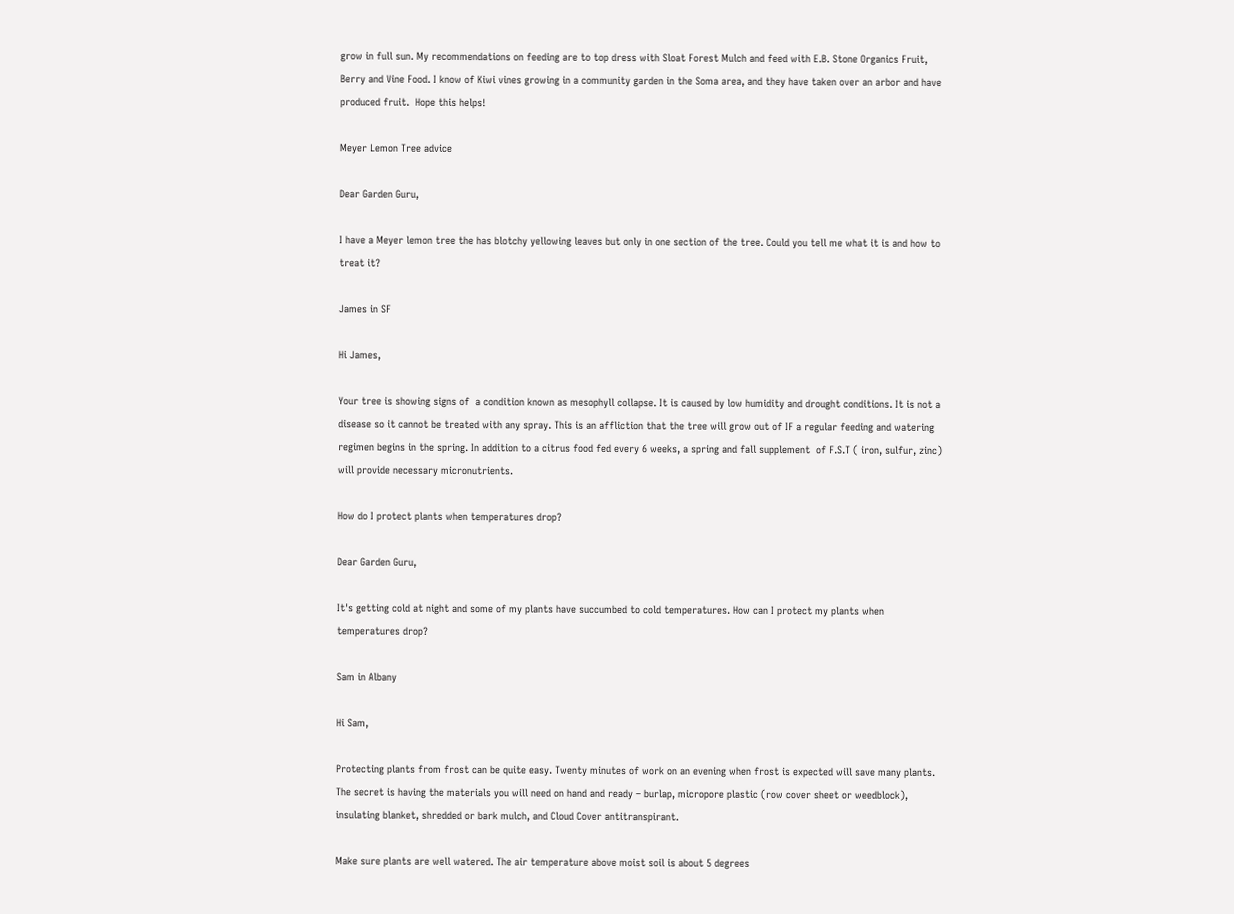grow in full sun. My recommendations on feeding are to top dress with Sloat Forest Mulch and feed with E.B. Stone Organics Fruit, Berry and Vine Food. I know of Kiwi vines growing in a community garden in the Soma area, and they have taken over an arbor and have produced fruit.  Hope this helps!

Meyer Lemon Tree advice

Dear Garden Guru,

I have a Meyer lemon tree the has blotchy yellowing leaves but only in one section of the tree. Could you tell me what it is and how to treat it?

James in SF

Hi James,

Your tree is showing signs of  a condition known as mesophyll collapse. It is caused by low humidity and drought conditions. It is not a disease so it cannot be treated with any spray. This is an affliction that the tree will grow out of IF a regular feeding and watering regimen begins in the spring. In addition to a citrus food fed every 6 weeks, a spring and fall supplement  of F.S.T ( iron, sulfur, zinc) will provide necessary micronutrients.

How do I protect plants when temperatures drop?

Dear Garden Guru,

It's getting cold at night and some of my plants have succumbed to cold temperatures. How can I protect my plants when temperatures drop?

Sam in Albany

Hi Sam,

Protecting plants from frost can be quite easy. Twenty minutes of work on an evening when frost is expected will save many plants. The secret is having the materials you will need on hand and ready – burlap, micropore plastic (row cover sheet or weedblock), insulating blanket, shredded or bark mulch, and Cloud Cover antitranspirant.

Make sure plants are well watered. The air temperature above moist soil is about 5 degrees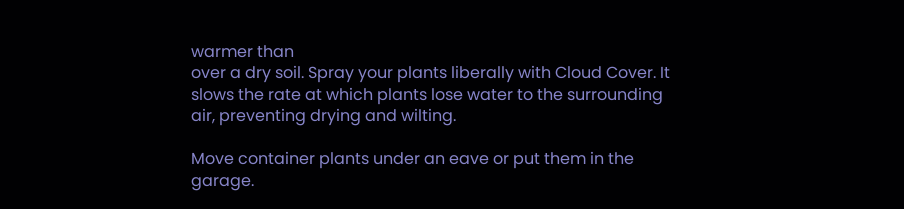warmer than
over a dry soil. Spray your plants liberally with Cloud Cover. It slows the rate at which plants lose water to the surrounding air, preventing drying and wilting.

Move container plants under an eave or put them in the garage.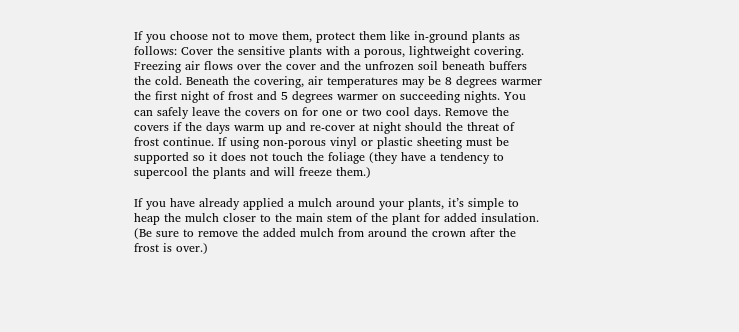If you choose not to move them, protect them like in-ground plants as follows: Cover the sensitive plants with a porous, lightweight covering. Freezing air flows over the cover and the unfrozen soil beneath buffers the cold. Beneath the covering, air temperatures may be 8 degrees warmer the first night of frost and 5 degrees warmer on succeeding nights. You can safely leave the covers on for one or two cool days. Remove the covers if the days warm up and re-cover at night should the threat of frost continue. If using non-porous vinyl or plastic sheeting must be supported so it does not touch the foliage (they have a tendency to supercool the plants and will freeze them.)

If you have already applied a mulch around your plants, it’s simple to heap the mulch closer to the main stem of the plant for added insulation. (Be sure to remove the added mulch from around the crown after the frost is over.)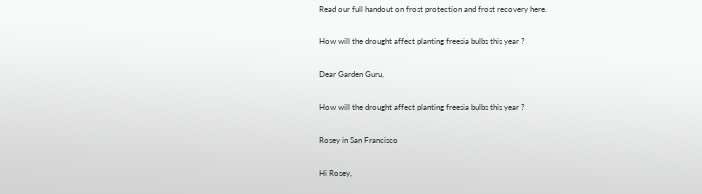Read our full handout on frost protection and frost recovery here.

How will the drought affect planting freesia bulbs this year ?

Dear Garden Guru,

How will the drought affect planting freesia bulbs this year ?

Rosey in San Francisco

Hi Rosey,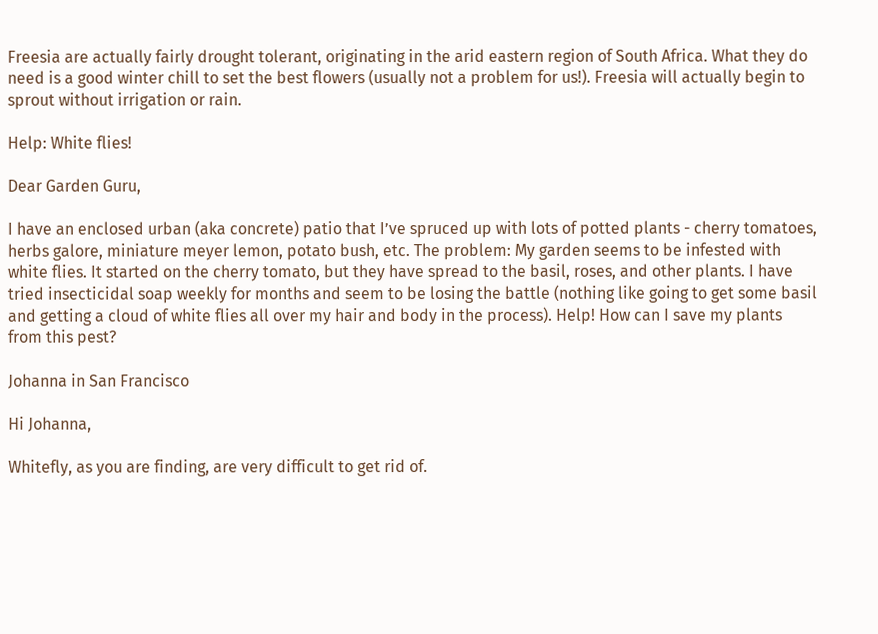Freesia are actually fairly drought tolerant, originating in the arid eastern region of South Africa. What they do need is a good winter chill to set the best flowers (usually not a problem for us!). Freesia will actually begin to sprout without irrigation or rain.

Help: White flies!

Dear Garden Guru,

I have an enclosed urban (aka concrete) patio that I’ve spruced up with lots of potted plants - cherry tomatoes, herbs galore, miniature meyer lemon, potato bush, etc. The problem: My garden seems to be infested with white flies. It started on the cherry tomato, but they have spread to the basil, roses, and other plants. I have tried insecticidal soap weekly for months and seem to be losing the battle (nothing like going to get some basil and getting a cloud of white flies all over my hair and body in the process). Help! How can I save my plants from this pest?

Johanna in San Francisco

Hi Johanna,

Whitefly, as you are finding, are very difficult to get rid of.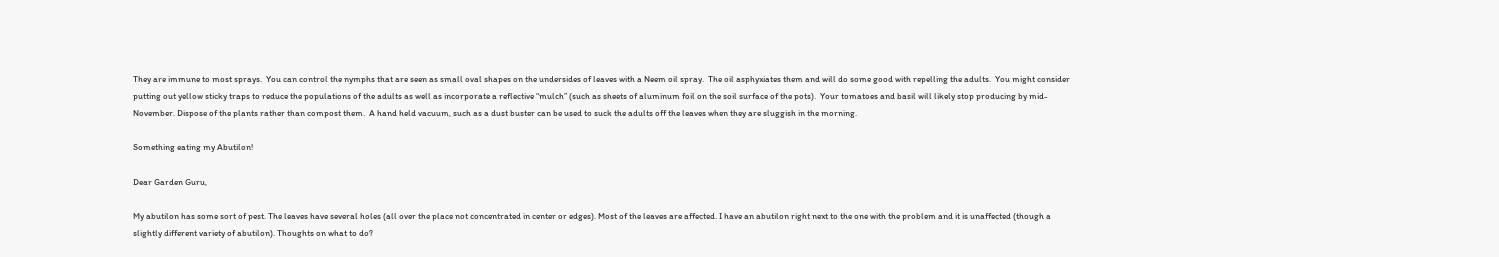They are immune to most sprays.  You can control the nymphs that are seen as small oval shapes on the undersides of leaves with a Neem oil spray.  The oil asphyxiates them and will do some good with repelling the adults.  You might consider putting out yellow sticky traps to reduce the populations of the adults as well as incorporate a reflective “mulch” (such as sheets of aluminum foil on the soil surface of the pots).  Your tomatoes and basil will likely stop producing by mid-November. Dispose of the plants rather than compost them.  A hand held vacuum, such as a dust buster can be used to suck the adults off the leaves when they are sluggish in the morning.

Something eating my Abutilon!

Dear Garden Guru,

My abutilon has some sort of pest. The leaves have several holes (all over the place not concentrated in center or edges). Most of the leaves are affected. I have an abutilon right next to the one with the problem and it is unaffected (though a slightly different variety of abutilon). Thoughts on what to do?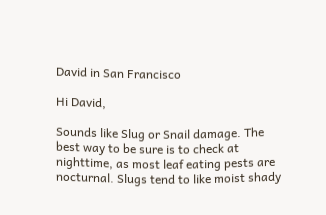David in San Francisco

Hi David,

Sounds like Slug or Snail damage. The best way to be sure is to check at nighttime, as most leaf eating pests are nocturnal. Slugs tend to like moist shady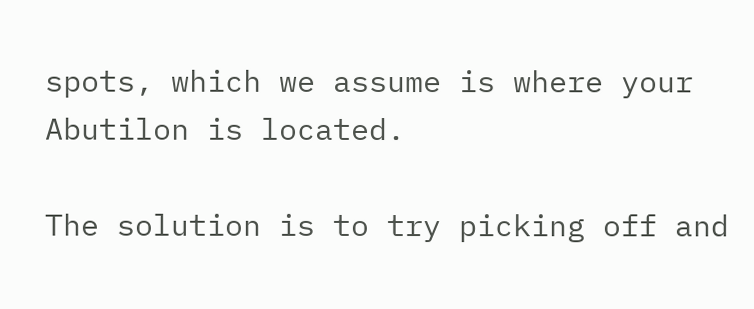spots, which we assume is where your Abutilon is located.

The solution is to try picking off and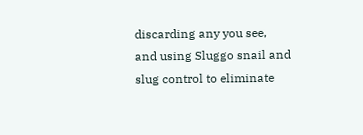discarding any you see, and using Sluggo snail and slug control to eliminate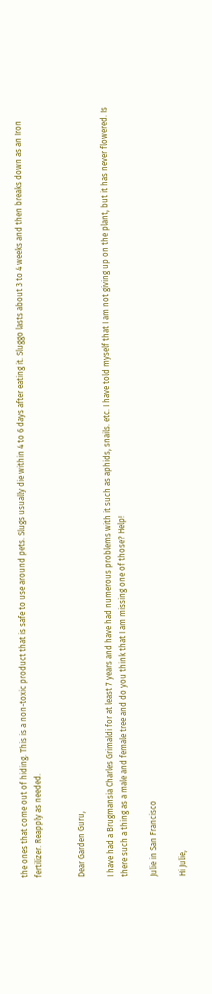the ones that come out of hiding. This is a non-toxic product that is safe to use around pets. Slugs usually die within 4 to 6 days after eating it. Sluggo lasts about 3 to 4 weeks and then breaks down as an Iron fertilizer. Reapply as needed.


Dear Garden Guru,

I have had a Brugmansia Charles Grimaldi for at least 7 years and have had numerous problems with it such as aphids, snails. etc. I have told myself that I am not giving up on the plant, but it has never flowered. Is there such a thing as a male and female tree and do you think that I am missing one of those? Help!

Julie in San Francisco

Hi Julie,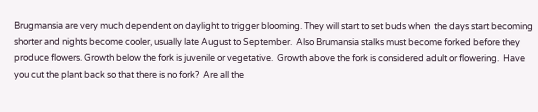Brugmansia are very much dependent on daylight to trigger blooming. They will start to set buds when  the days start becoming shorter and nights become cooler, usually late August to September.  Also Brumansia stalks must become forked before they produce flowers. Growth below the fork is juvenile or vegetative.  Growth above the fork is considered adult or flowering.  Have you cut the plant back so that there is no fork?  Are all the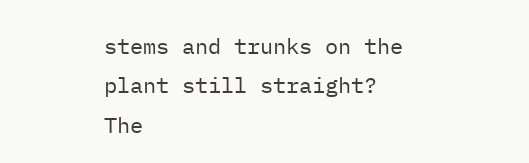stems and trunks on the plant still straight?  The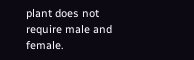plant does not require male and female.